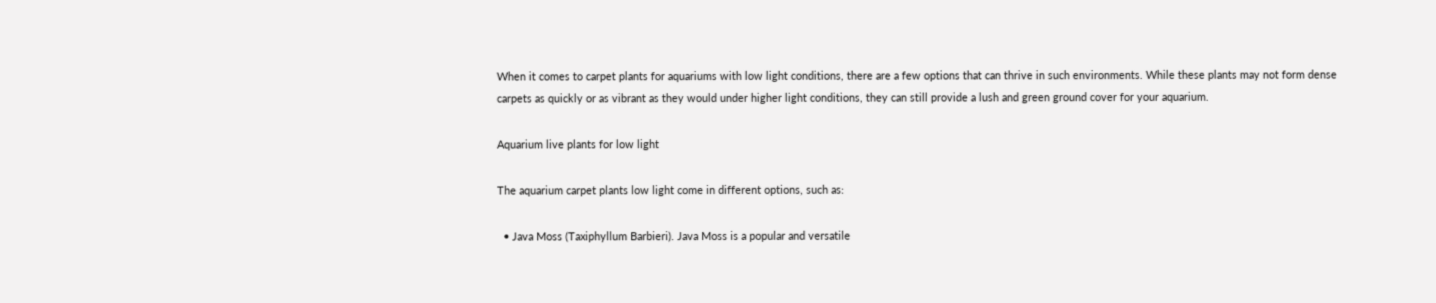When it comes to carpet plants for aquariums with low light conditions, there are a few options that can thrive in such environments. While these plants may not form dense carpets as quickly or as vibrant as they would under higher light conditions, they can still provide a lush and green ground cover for your aquarium.

Aquarium live plants for low light

The aquarium carpet plants low light come in different options, such as:

  • Java Moss (Taxiphyllum Barbieri). Java Moss is a popular and versatile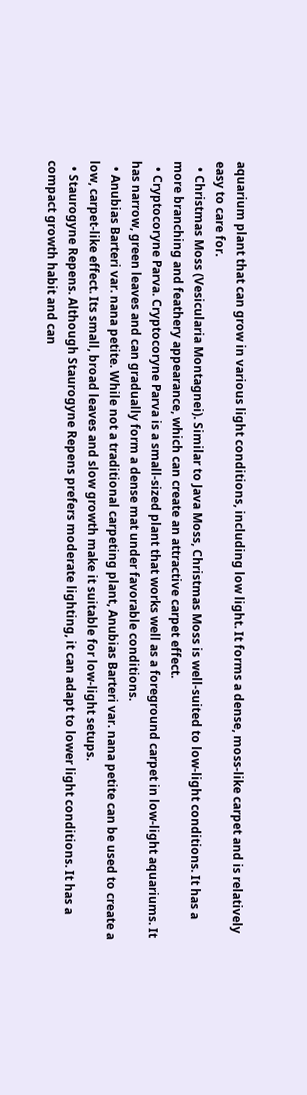aquarium plant that can grow in various light conditions, including low light. It forms a dense, moss-like carpet and is relatively easy to care for.
  • Christmas Moss (Vesicularia Montagnei). Similar to Java Moss, Christmas Moss is well-suited to low-light conditions. It has a more branching and feathery appearance, which can create an attractive carpet effect.
  • Cryptocoryne Parva. Cryptocoryne Parva is a small-sized plant that works well as a foreground carpet in low-light aquariums. It has narrow, green leaves and can gradually form a dense mat under favorable conditions.
  • Anubias Barteri var. nana petite. While not a traditional carpeting plant, Anubias Barteri var. nana petite can be used to create a low, carpet-like effect. Its small, broad leaves and slow growth make it suitable for low-light setups.
  • Staurogyne Repens. Although Staurogyne Repens prefers moderate lighting, it can adapt to lower light conditions. It has a compact growth habit and can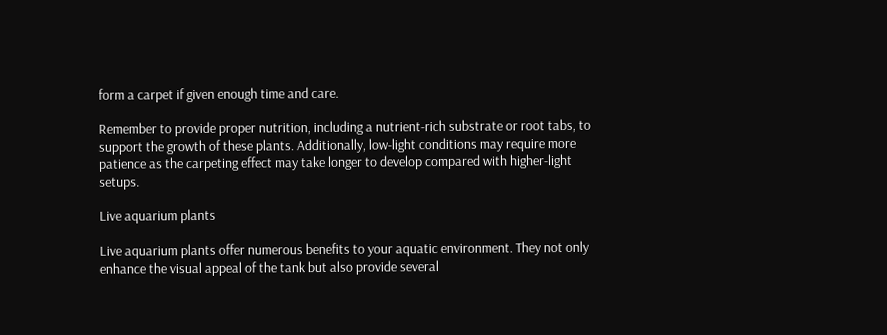form a carpet if given enough time and care.

Remember to provide proper nutrition, including a nutrient-rich substrate or root tabs, to support the growth of these plants. Additionally, low-light conditions may require more patience as the carpeting effect may take longer to develop compared with higher-light setups.

Live aquarium plants

Live aquarium plants offer numerous benefits to your aquatic environment. They not only enhance the visual appeal of the tank but also provide several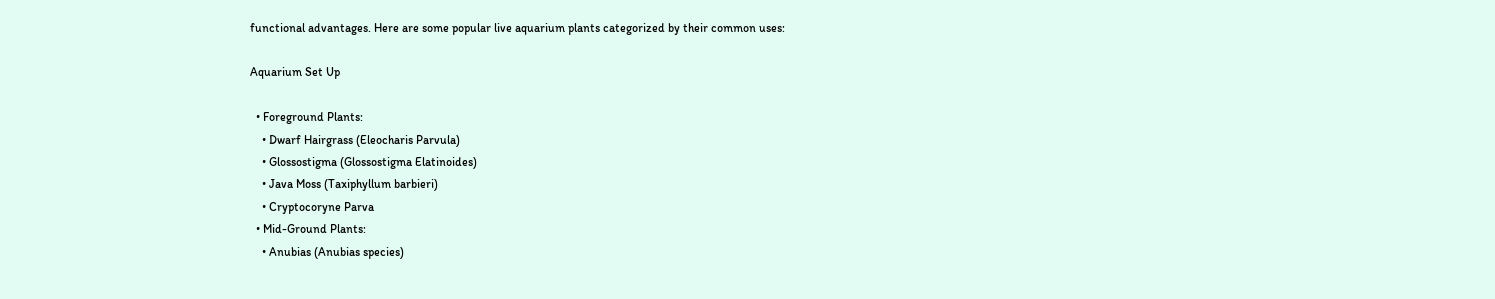functional advantages. Here are some popular live aquarium plants categorized by their common uses:

Aquarium Set Up

  • Foreground Plants:
    • Dwarf Hairgrass (Eleocharis Parvula)
    • Glossostigma (Glossostigma Elatinoides)
    • Java Moss (Taxiphyllum barbieri)
    • Cryptocoryne Parva
  • Mid-Ground Plants:
    • Anubias (Anubias species)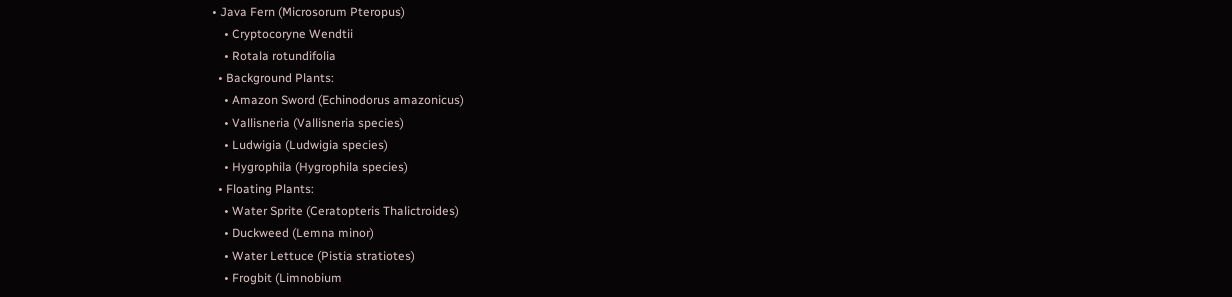• Java Fern (Microsorum Pteropus)
    • Cryptocoryne Wendtii
    • Rotala rotundifolia
  • Background Plants:
    • Amazon Sword (Echinodorus amazonicus)
    • Vallisneria (Vallisneria species)
    • Ludwigia (Ludwigia species)
    • Hygrophila (Hygrophila species)
  • Floating Plants:
    • Water Sprite (Ceratopteris Thalictroides)
    • Duckweed (Lemna minor)
    • Water Lettuce (Pistia stratiotes)
    • Frogbit (Limnobium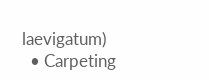laevigatum)
  • Carpeting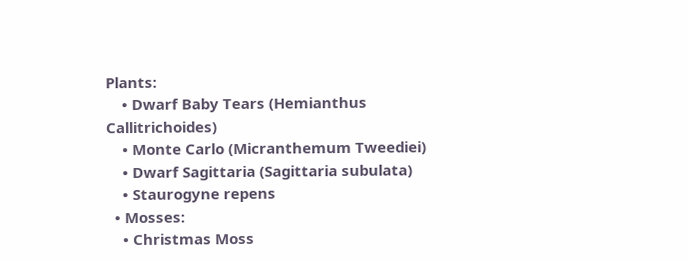Plants:
    • Dwarf Baby Tears (Hemianthus Callitrichoides)
    • Monte Carlo (Micranthemum Tweediei)
    • Dwarf Sagittaria (Sagittaria subulata)
    • Staurogyne repens
  • Mosses:
    • Christmas Moss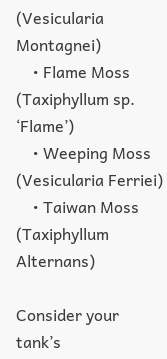(Vesicularia Montagnei)
    • Flame Moss (Taxiphyllum sp. ‘Flame’)
    • Weeping Moss (Vesicularia Ferriei)
    • Taiwan Moss (Taxiphyllum Alternans)

Consider your tank’s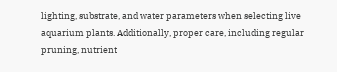lighting, substrate, and water parameters when selecting live aquarium plants. Additionally, proper care, including regular pruning, nutrient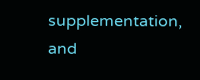supplementation, and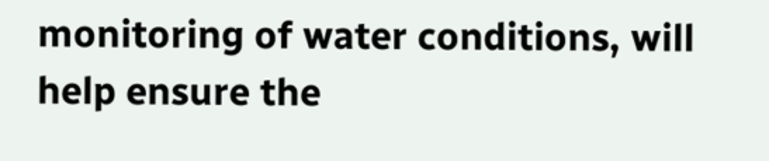monitoring of water conditions, will help ensure the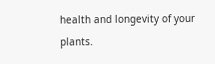health and longevity of your plants.